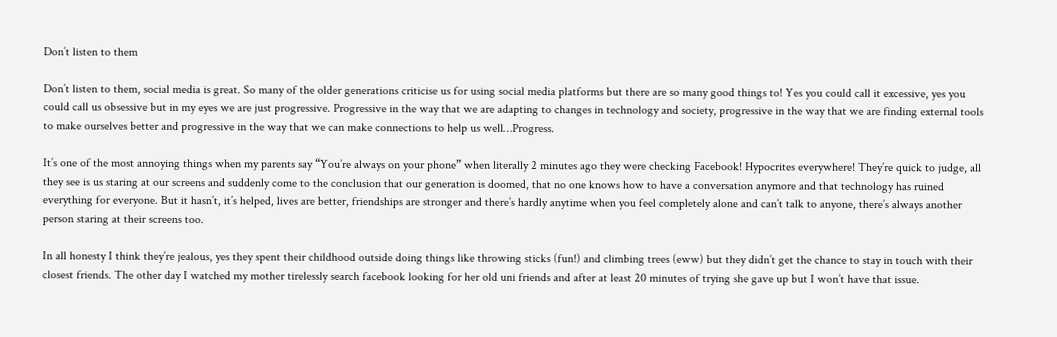Don’t listen to them

Don’t listen to them, social media is great. So many of the older generations criticise us for using social media platforms but there are so many good things to! Yes you could call it excessive, yes you could call us obsessive but in my eyes we are just progressive. Progressive in the way that we are adapting to changes in technology and society, progressive in the way that we are finding external tools to make ourselves better and progressive in the way that we can make connections to help us well…Progress.

It’s one of the most annoying things when my parents say “You’re always on your phone” when literally 2 minutes ago they were checking Facebook! Hypocrites everywhere! They’re quick to judge, all they see is us staring at our screens and suddenly come to the conclusion that our generation is doomed, that no one knows how to have a conversation anymore and that technology has ruined everything for everyone. But it hasn’t, it’s helped, lives are better, friendships are stronger and there’s hardly anytime when you feel completely alone and can’t talk to anyone, there’s always another person staring at their screens too.

In all honesty I think they’re jealous, yes they spent their childhood outside doing things like throwing sticks (fun!) and climbing trees (eww) but they didn’t get the chance to stay in touch with their closest friends. The other day I watched my mother tirelessly search facebook looking for her old uni friends and after at least 20 minutes of trying she gave up but I won’t have that issue.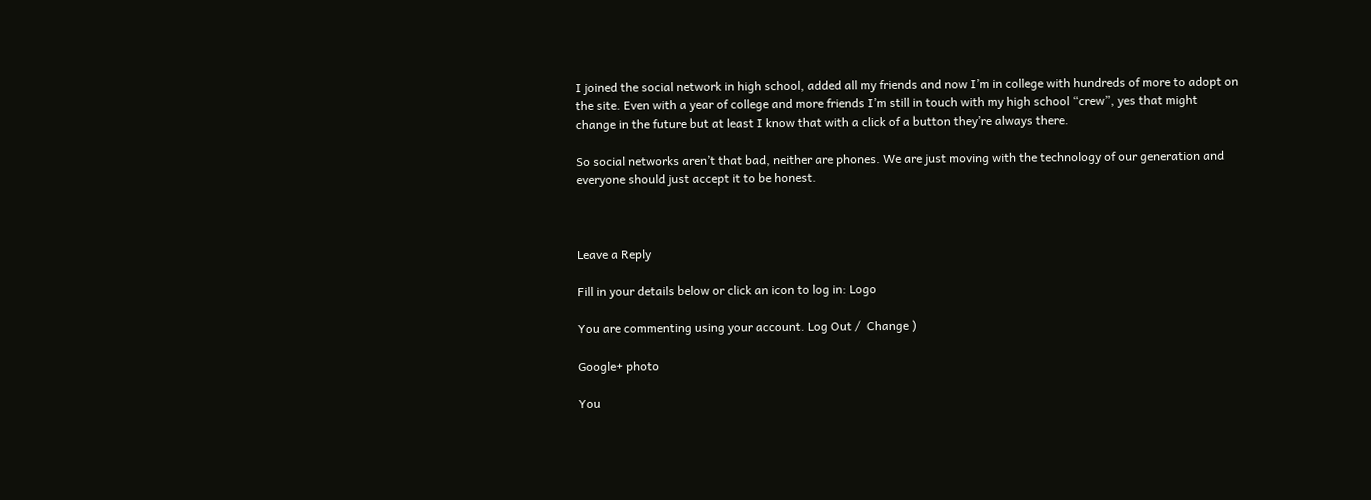I joined the social network in high school, added all my friends and now I’m in college with hundreds of more to adopt on the site. Even with a year of college and more friends I’m still in touch with my high school “crew”, yes that might change in the future but at least I know that with a click of a button they’re always there.

So social networks aren’t that bad, neither are phones. We are just moving with the technology of our generation and everyone should just accept it to be honest.



Leave a Reply

Fill in your details below or click an icon to log in: Logo

You are commenting using your account. Log Out /  Change )

Google+ photo

You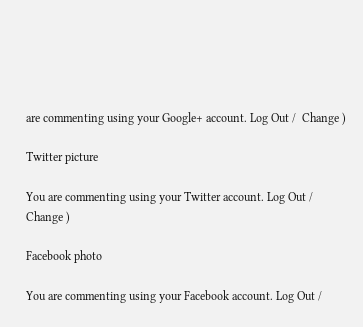are commenting using your Google+ account. Log Out /  Change )

Twitter picture

You are commenting using your Twitter account. Log Out /  Change )

Facebook photo

You are commenting using your Facebook account. Log Out /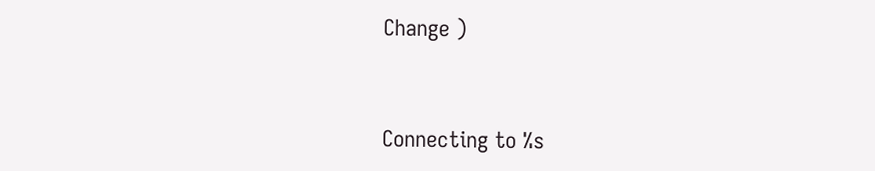Change )


Connecting to %s